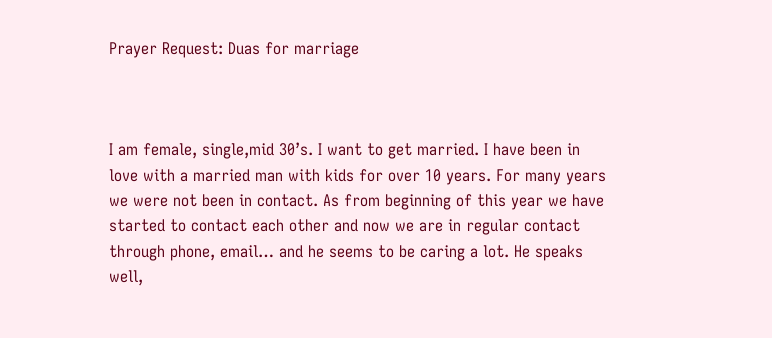Prayer Request: Duas for marriage



I am female, single,mid 30’s. I want to get married. I have been in love with a married man with kids for over 10 years. For many years we were not been in contact. As from beginning of this year we have started to contact each other and now we are in regular contact through phone, email… and he seems to be caring a lot. He speaks well,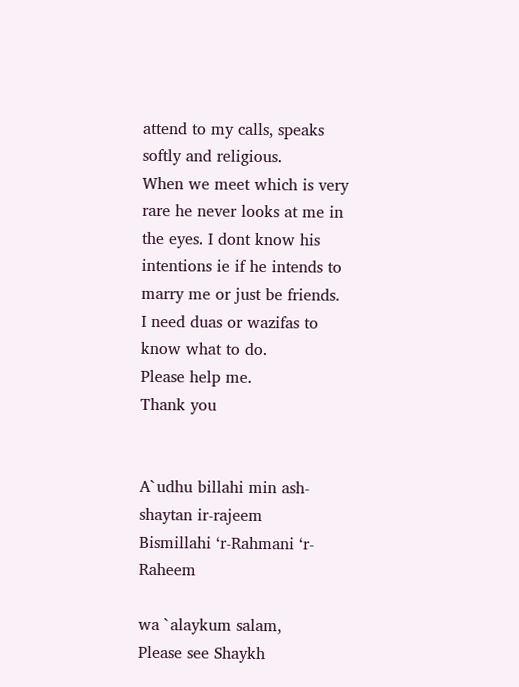attend to my calls, speaks softly and religious.
When we meet which is very rare he never looks at me in the eyes. I dont know his intentions ie if he intends to marry me or just be friends.
I need duas or wazifas to know what to do.
Please help me.
Thank you


A`udhu billahi min ash-shaytan ir-rajeem
Bismillahi ‘r-Rahmani ‘r-Raheem

wa `alaykum salam,
Please see Shaykh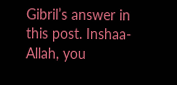Gibril’s answer in this post. Inshaa-Allah, you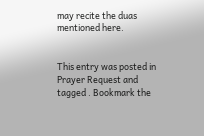may recite the duas mentioned here.


This entry was posted in Prayer Request and tagged . Bookmark the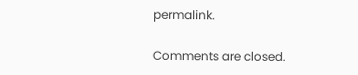permalink.

Comments are closed.